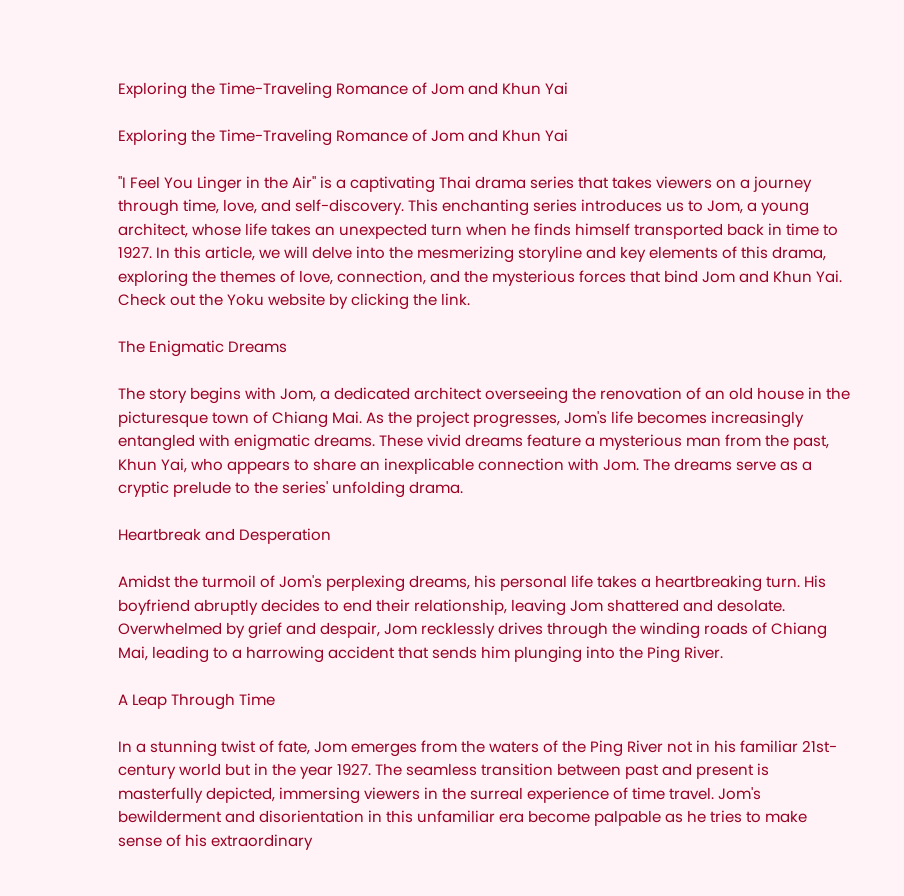Exploring the Time-Traveling Romance of Jom and Khun Yai

Exploring the Time-Traveling Romance of Jom and Khun Yai

"I Feel You Linger in the Air" is a captivating Thai drama series that takes viewers on a journey through time, love, and self-discovery. This enchanting series introduces us to Jom, a young architect, whose life takes an unexpected turn when he finds himself transported back in time to 1927. In this article, we will delve into the mesmerizing storyline and key elements of this drama, exploring the themes of love, connection, and the mysterious forces that bind Jom and Khun Yai. Check out the Yoku website by clicking the link.

The Enigmatic Dreams

The story begins with Jom, a dedicated architect overseeing the renovation of an old house in the picturesque town of Chiang Mai. As the project progresses, Jom's life becomes increasingly entangled with enigmatic dreams. These vivid dreams feature a mysterious man from the past, Khun Yai, who appears to share an inexplicable connection with Jom. The dreams serve as a cryptic prelude to the series' unfolding drama.

Heartbreak and Desperation

Amidst the turmoil of Jom's perplexing dreams, his personal life takes a heartbreaking turn. His boyfriend abruptly decides to end their relationship, leaving Jom shattered and desolate. Overwhelmed by grief and despair, Jom recklessly drives through the winding roads of Chiang Mai, leading to a harrowing accident that sends him plunging into the Ping River.

A Leap Through Time

In a stunning twist of fate, Jom emerges from the waters of the Ping River not in his familiar 21st-century world but in the year 1927. The seamless transition between past and present is masterfully depicted, immersing viewers in the surreal experience of time travel. Jom's bewilderment and disorientation in this unfamiliar era become palpable as he tries to make sense of his extraordinary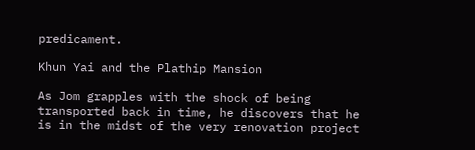predicament.

Khun Yai and the Plathip Mansion

As Jom grapples with the shock of being transported back in time, he discovers that he is in the midst of the very renovation project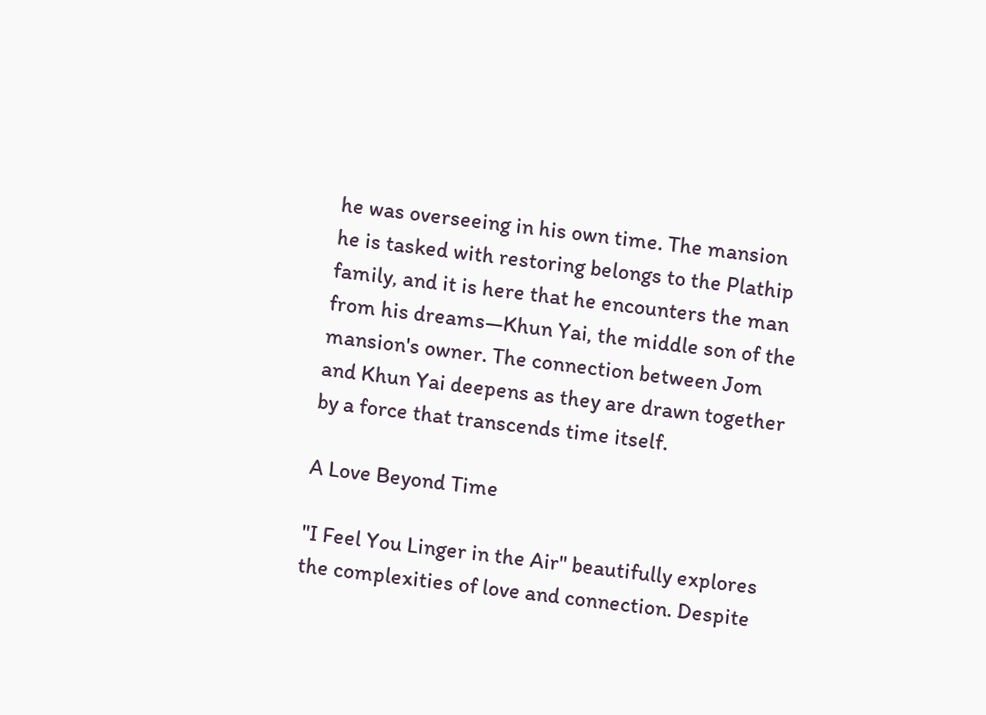he was overseeing in his own time. The mansion he is tasked with restoring belongs to the Plathip family, and it is here that he encounters the man from his dreams—Khun Yai, the middle son of the mansion's owner. The connection between Jom and Khun Yai deepens as they are drawn together by a force that transcends time itself.

A Love Beyond Time

"I Feel You Linger in the Air" beautifully explores the complexities of love and connection. Despite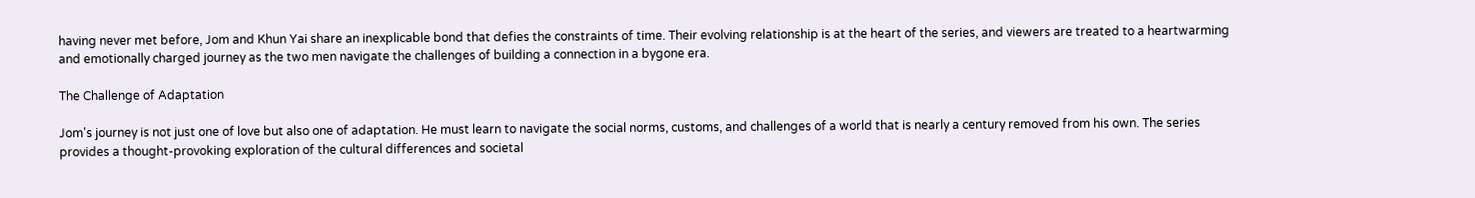having never met before, Jom and Khun Yai share an inexplicable bond that defies the constraints of time. Their evolving relationship is at the heart of the series, and viewers are treated to a heartwarming and emotionally charged journey as the two men navigate the challenges of building a connection in a bygone era.

The Challenge of Adaptation

Jom's journey is not just one of love but also one of adaptation. He must learn to navigate the social norms, customs, and challenges of a world that is nearly a century removed from his own. The series provides a thought-provoking exploration of the cultural differences and societal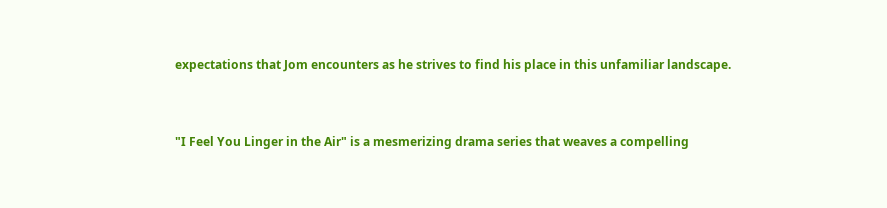expectations that Jom encounters as he strives to find his place in this unfamiliar landscape.


"I Feel You Linger in the Air" is a mesmerizing drama series that weaves a compelling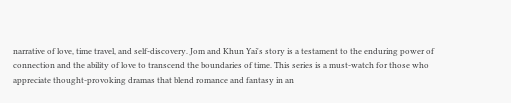narrative of love, time travel, and self-discovery. Jom and Khun Yai's story is a testament to the enduring power of connection and the ability of love to transcend the boundaries of time. This series is a must-watch for those who appreciate thought-provoking dramas that blend romance and fantasy in an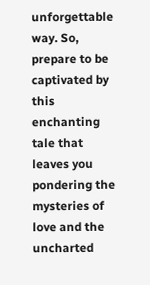unforgettable way. So, prepare to be captivated by this enchanting tale that leaves you pondering the mysteries of love and the uncharted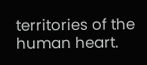territories of the human heart.